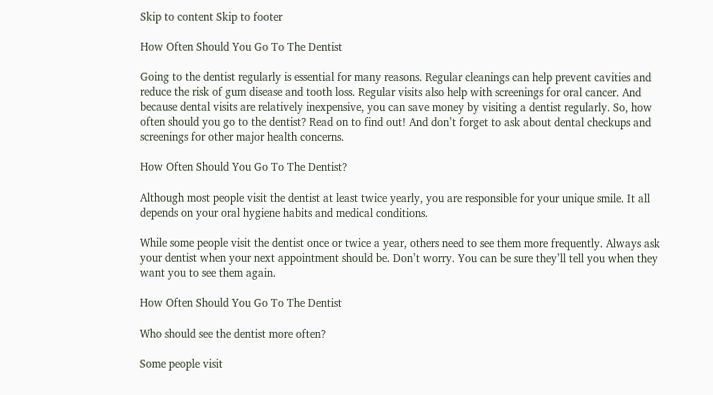Skip to content Skip to footer

How Often Should You Go To The Dentist

Going to the dentist regularly is essential for many reasons. Regular cleanings can help prevent cavities and reduce the risk of gum disease and tooth loss. Regular visits also help with screenings for oral cancer. And because dental visits are relatively inexpensive, you can save money by visiting a dentist regularly. So, how often should you go to the dentist? Read on to find out! And don’t forget to ask about dental checkups and screenings for other major health concerns.

How Often Should You Go To The Dentist?

Although most people visit the dentist at least twice yearly, you are responsible for your unique smile. It all depends on your oral hygiene habits and medical conditions.

While some people visit the dentist once or twice a year, others need to see them more frequently. Always ask your dentist when your next appointment should be. Don’t worry. You can be sure they’ll tell you when they want you to see them again.

How Often Should You Go To The Dentist

Who should see the dentist more often?

Some people visit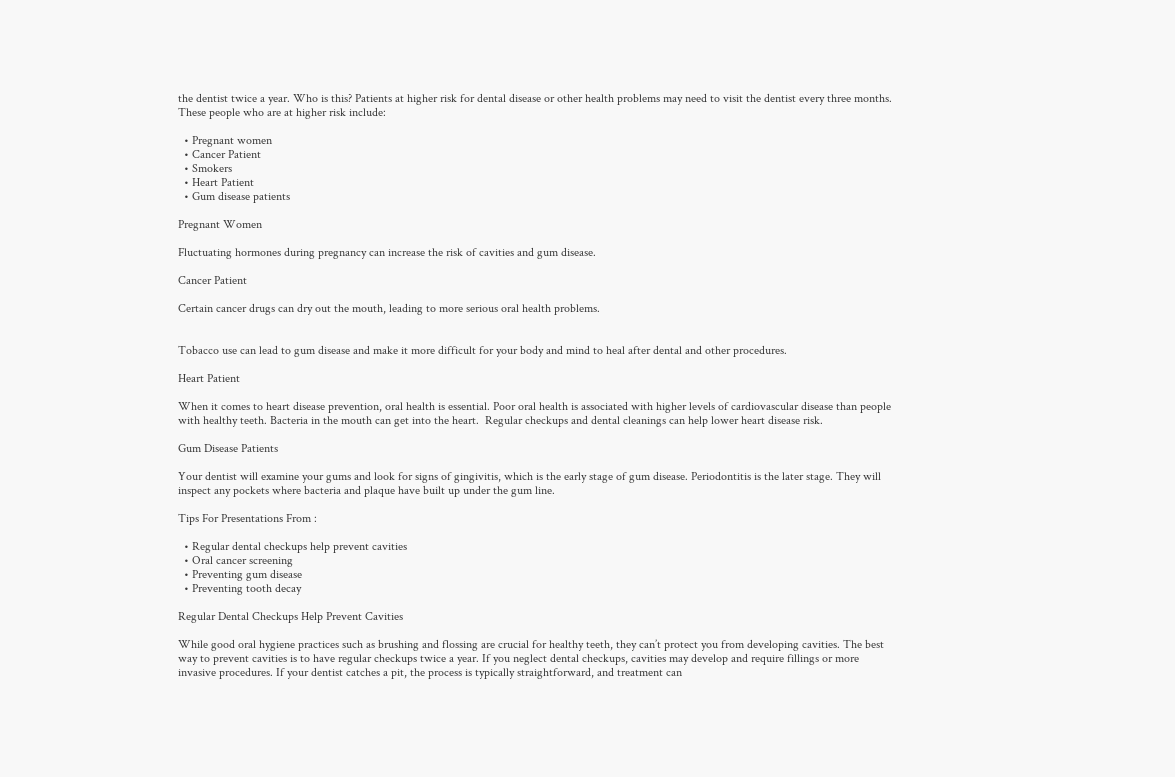the dentist twice a year. Who is this? Patients at higher risk for dental disease or other health problems may need to visit the dentist every three months. These people who are at higher risk include:

  • Pregnant women
  • Cancer Patient
  • Smokers
  • Heart Patient
  • Gum disease patients

Pregnant Women

Fluctuating hormones during pregnancy can increase the risk of cavities and gum disease.

Cancer Patient

Certain cancer drugs can dry out the mouth, leading to more serious oral health problems.


Tobacco use can lead to gum disease and make it more difficult for your body and mind to heal after dental and other procedures.

Heart Patient

When it comes to heart disease prevention, oral health is essential. Poor oral health is associated with higher levels of cardiovascular disease than people with healthy teeth. Bacteria in the mouth can get into the heart.  Regular checkups and dental cleanings can help lower heart disease risk.

Gum Disease Patients

Your dentist will examine your gums and look for signs of gingivitis, which is the early stage of gum disease. Periodontitis is the later stage. They will inspect any pockets where bacteria and plaque have built up under the gum line.

Tips For Presentations From :

  • Regular dental checkups help prevent cavities
  • Oral cancer screening
  • Preventing gum disease
  • Preventing tooth decay

Regular Dental Checkups Help Prevent Cavities

While good oral hygiene practices such as brushing and flossing are crucial for healthy teeth, they can’t protect you from developing cavities. The best way to prevent cavities is to have regular checkups twice a year. If you neglect dental checkups, cavities may develop and require fillings or more invasive procedures. If your dentist catches a pit, the process is typically straightforward, and treatment can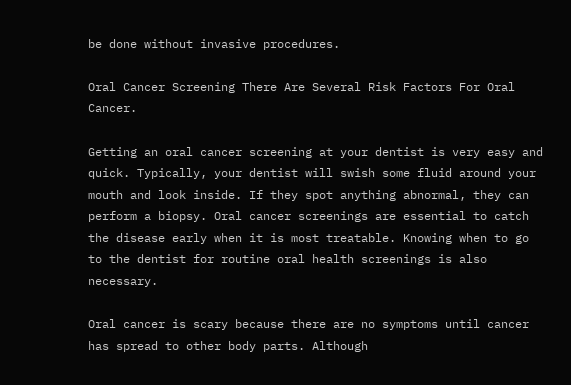be done without invasive procedures.

Oral Cancer Screening There Are Several Risk Factors For Oral Cancer.

Getting an oral cancer screening at your dentist is very easy and quick. Typically, your dentist will swish some fluid around your mouth and look inside. If they spot anything abnormal, they can perform a biopsy. Oral cancer screenings are essential to catch the disease early when it is most treatable. Knowing when to go to the dentist for routine oral health screenings is also necessary.

Oral cancer is scary because there are no symptoms until cancer has spread to other body parts. Although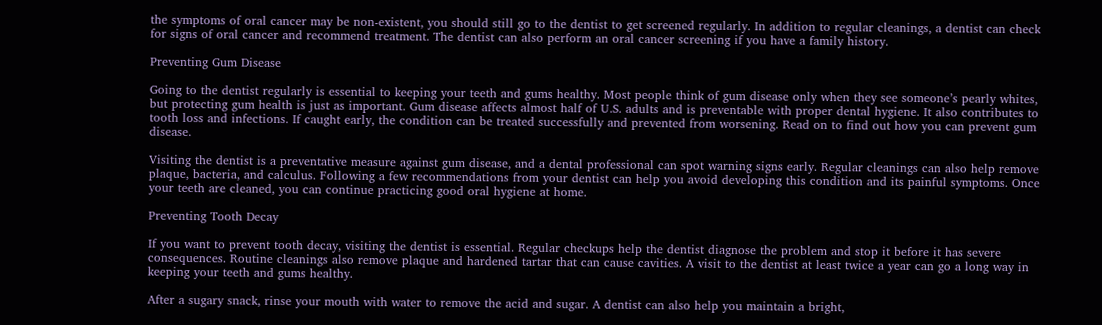the symptoms of oral cancer may be non-existent, you should still go to the dentist to get screened regularly. In addition to regular cleanings, a dentist can check for signs of oral cancer and recommend treatment. The dentist can also perform an oral cancer screening if you have a family history.

Preventing Gum Disease

Going to the dentist regularly is essential to keeping your teeth and gums healthy. Most people think of gum disease only when they see someone’s pearly whites, but protecting gum health is just as important. Gum disease affects almost half of U.S. adults and is preventable with proper dental hygiene. It also contributes to tooth loss and infections. If caught early, the condition can be treated successfully and prevented from worsening. Read on to find out how you can prevent gum disease.

Visiting the dentist is a preventative measure against gum disease, and a dental professional can spot warning signs early. Regular cleanings can also help remove plaque, bacteria, and calculus. Following a few recommendations from your dentist can help you avoid developing this condition and its painful symptoms. Once your teeth are cleaned, you can continue practicing good oral hygiene at home.

Preventing Tooth Decay

If you want to prevent tooth decay, visiting the dentist is essential. Regular checkups help the dentist diagnose the problem and stop it before it has severe consequences. Routine cleanings also remove plaque and hardened tartar that can cause cavities. A visit to the dentist at least twice a year can go a long way in keeping your teeth and gums healthy.

After a sugary snack, rinse your mouth with water to remove the acid and sugar. A dentist can also help you maintain a bright,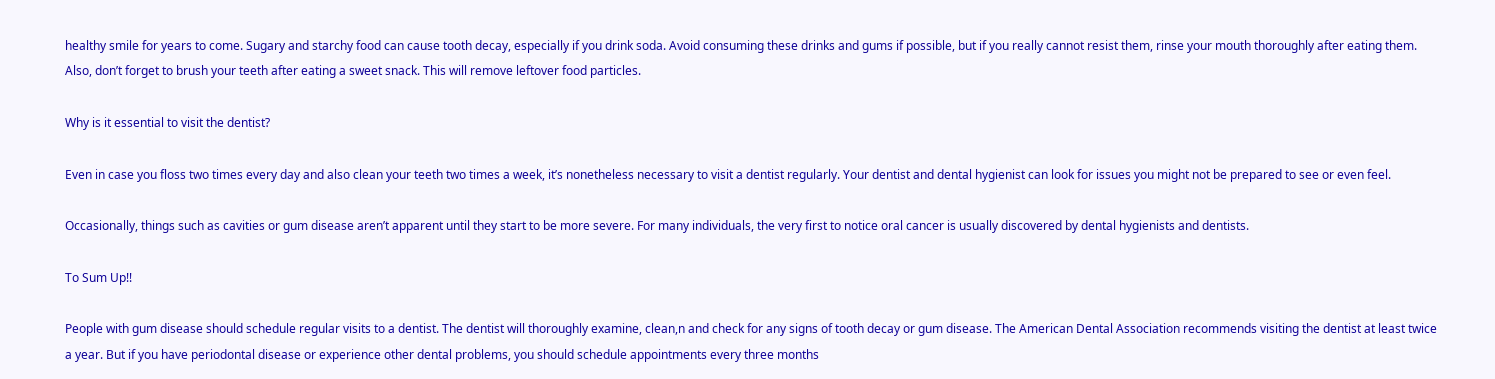healthy smile for years to come. Sugary and starchy food can cause tooth decay, especially if you drink soda. Avoid consuming these drinks and gums if possible, but if you really cannot resist them, rinse your mouth thoroughly after eating them. Also, don’t forget to brush your teeth after eating a sweet snack. This will remove leftover food particles.

Why is it essential to visit the dentist?

Even in case you floss two times every day and also clean your teeth two times a week, it’s nonetheless necessary to visit a dentist regularly. Your dentist and dental hygienist can look for issues you might not be prepared to see or even feel.

Occasionally, things such as cavities or gum disease aren’t apparent until they start to be more severe. For many individuals, the very first to notice oral cancer is usually discovered by dental hygienists and dentists.

To Sum Up!!

People with gum disease should schedule regular visits to a dentist. The dentist will thoroughly examine, clean,n and check for any signs of tooth decay or gum disease. The American Dental Association recommends visiting the dentist at least twice a year. But if you have periodontal disease or experience other dental problems, you should schedule appointments every three months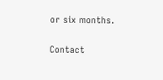or six months.

Contact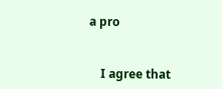a pro


    I agree that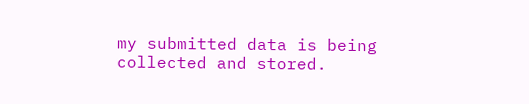my submitted data is being collected and stored.